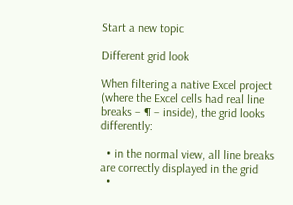Start a new topic

Different grid look

When filtering a native Excel project (where the Excel cells had real line breaks – ¶ – inside), the grid looks differently:

  • in the normal view, all line breaks are correctly displayed in the grid
  •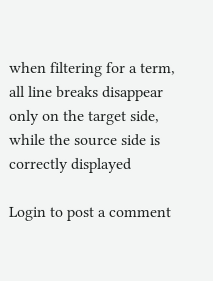when filtering for a term, all line breaks disappear only on the target side, while the source side is correctly displayed

Login to post a comment